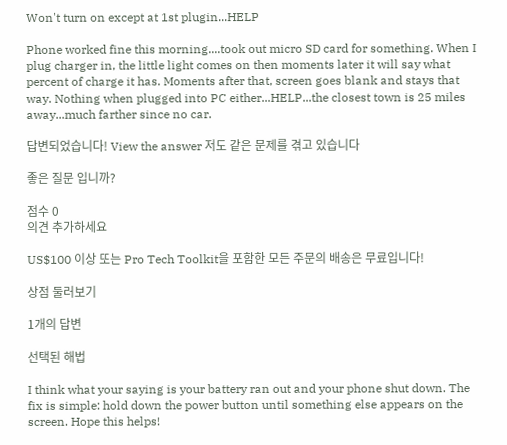Won't turn on except at 1st plugin...HELP

Phone worked fine this morning....took out micro SD card for something. When I plug charger in, the little light comes on then moments later it will say what percent of charge it has. Moments after that, screen goes blank and stays that way. Nothing when plugged into PC either...HELP...the closest town is 25 miles away...much farther since no car.

답변되었습니다! View the answer 저도 같은 문제를 겪고 있습니다

좋은 질문 입니까?

점수 0
의견 추가하세요

US$100 이상 또는 Pro Tech Toolkit을 포함한 모든 주문의 배송은 무료입니다!

상점 둘러보기

1개의 답변

선택된 해법

I think what your saying is your battery ran out and your phone shut down. The fix is simple: hold down the power button until something else appears on the screen. Hope this helps!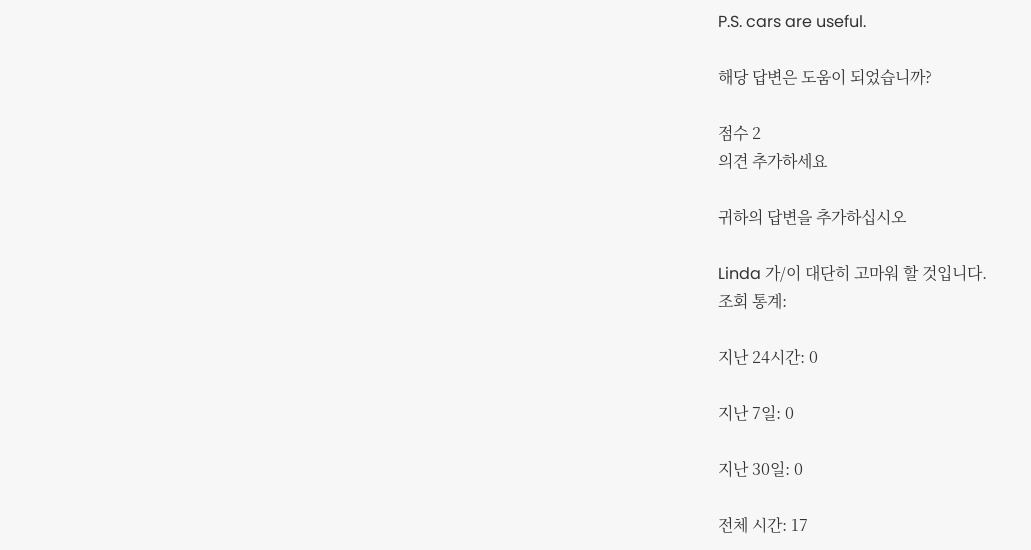P.S. cars are useful.

해당 답변은 도움이 되었습니까?

점수 2
의견 추가하세요

귀하의 답변을 추가하십시오

Linda 가/이 대단히 고마워 할 것입니다.
조회 통계:

지난 24시간: 0

지난 7일: 0

지난 30일: 0

전체 시간: 17